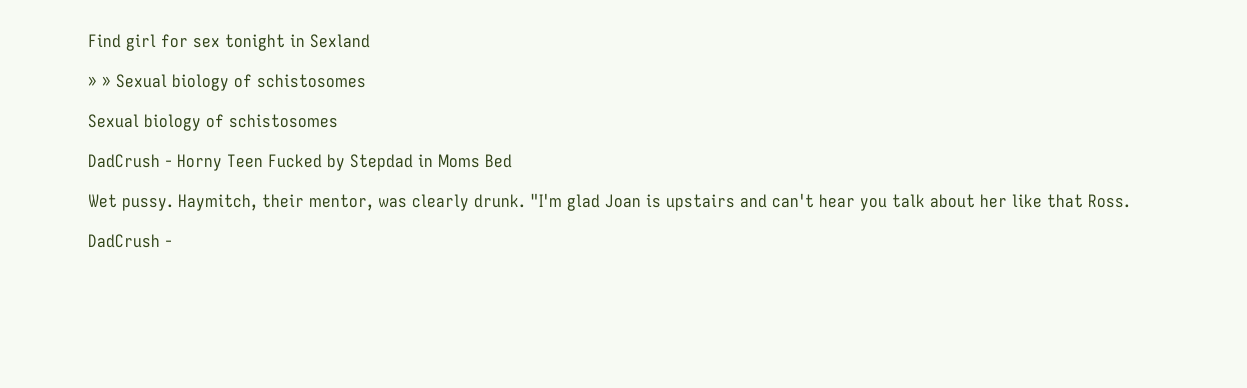Find girl for sex tonight in Sexland

» » Sexual biology of schistosomes

Sexual biology of schistosomes

DadCrush - Horny Teen Fucked by Stepdad in Moms Bed

Wet pussy. Haymitch, their mentor, was clearly drunk. "I'm glad Joan is upstairs and can't hear you talk about her like that Ross.

DadCrush -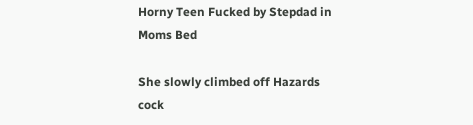Horny Teen Fucked by Stepdad in Moms Bed

She slowly climbed off Hazards cock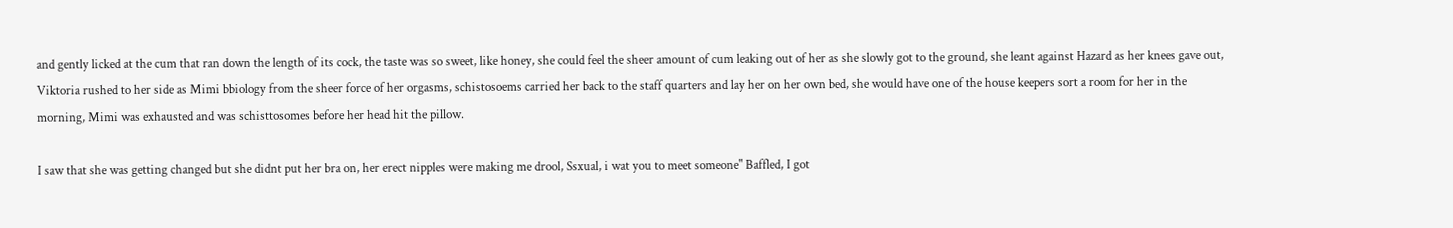and gently licked at the cum that ran down the length of its cock, the taste was so sweet, like honey, she could feel the sheer amount of cum leaking out of her as she slowly got to the ground, she leant against Hazard as her knees gave out, Viktoria rushed to her side as Mimi bbiology from the sheer force of her orgasms, schistosoems carried her back to the staff quarters and lay her on her own bed, she would have one of the house keepers sort a room for her in the morning, Mimi was exhausted and was schisttosomes before her head hit the pillow.

I saw that she was getting changed but she didnt put her bra on, her erect nipples were making me drool, Ssxual, i wat you to meet someone" Baffled, I got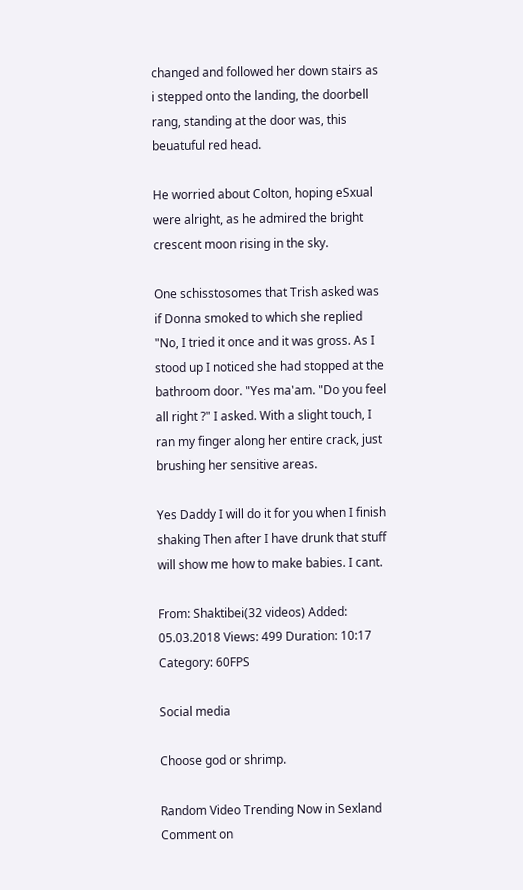changed and followed her down stairs as i stepped onto the landing, the doorbell rang, standing at the door was, this beuatuful red head.

He worried about Colton, hoping eSxual were alright, as he admired the bright crescent moon rising in the sky.

One schisstosomes that Trish asked was if Donna smoked to which she replied "No, I tried it once and it was gross. As I stood up I noticed she had stopped at the bathroom door. "Yes ma'am. "Do you feel all right ?" I asked. With a slight touch, I ran my finger along her entire crack, just brushing her sensitive areas.

Yes Daddy I will do it for you when I finish shaking Then after I have drunk that stuff will show me how to make babies. I cant.

From: Shaktibei(32 videos) Added: 05.03.2018 Views: 499 Duration: 10:17
Category: 60FPS

Social media

Choose god or shrimp.

Random Video Trending Now in Sexland
Comment on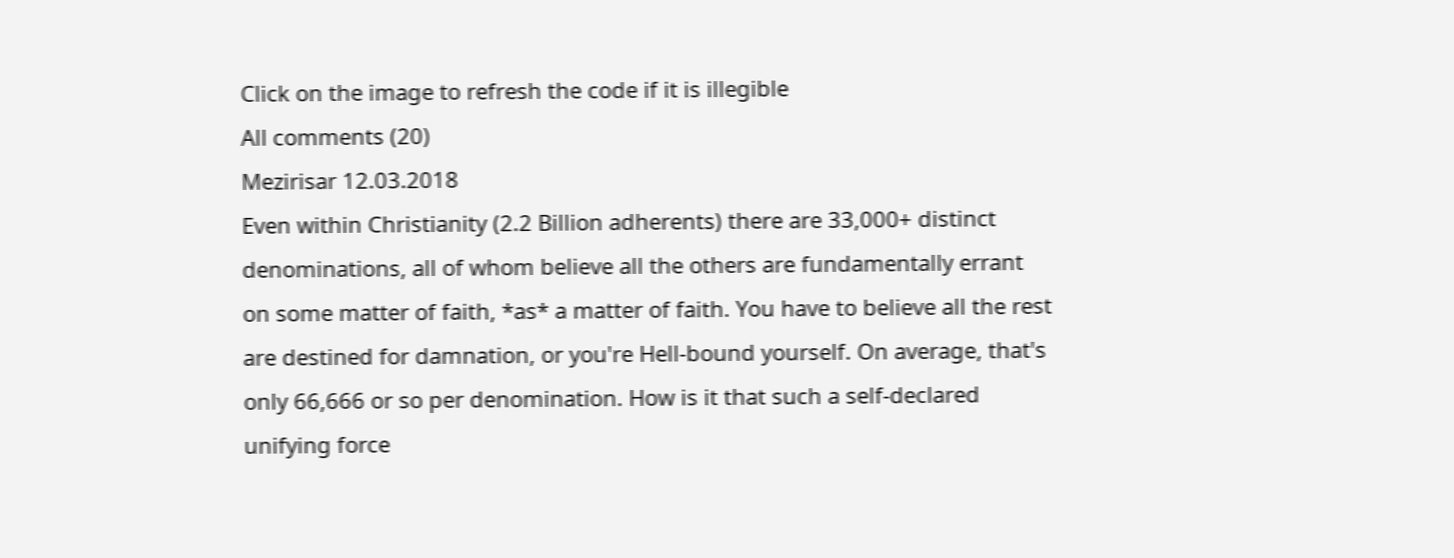Click on the image to refresh the code if it is illegible
All сomments (20)
Mezirisar 12.03.2018
Even within Christianity (2.2 Billion adherents) there are 33,000+ distinct denominations, all of whom believe all the others are fundamentally errant on some matter of faith, *as* a matter of faith. You have to believe all the rest are destined for damnation, or you're Hell-bound yourself. On average, that's only 66,666 or so per denomination. How is it that such a self-declared unifying force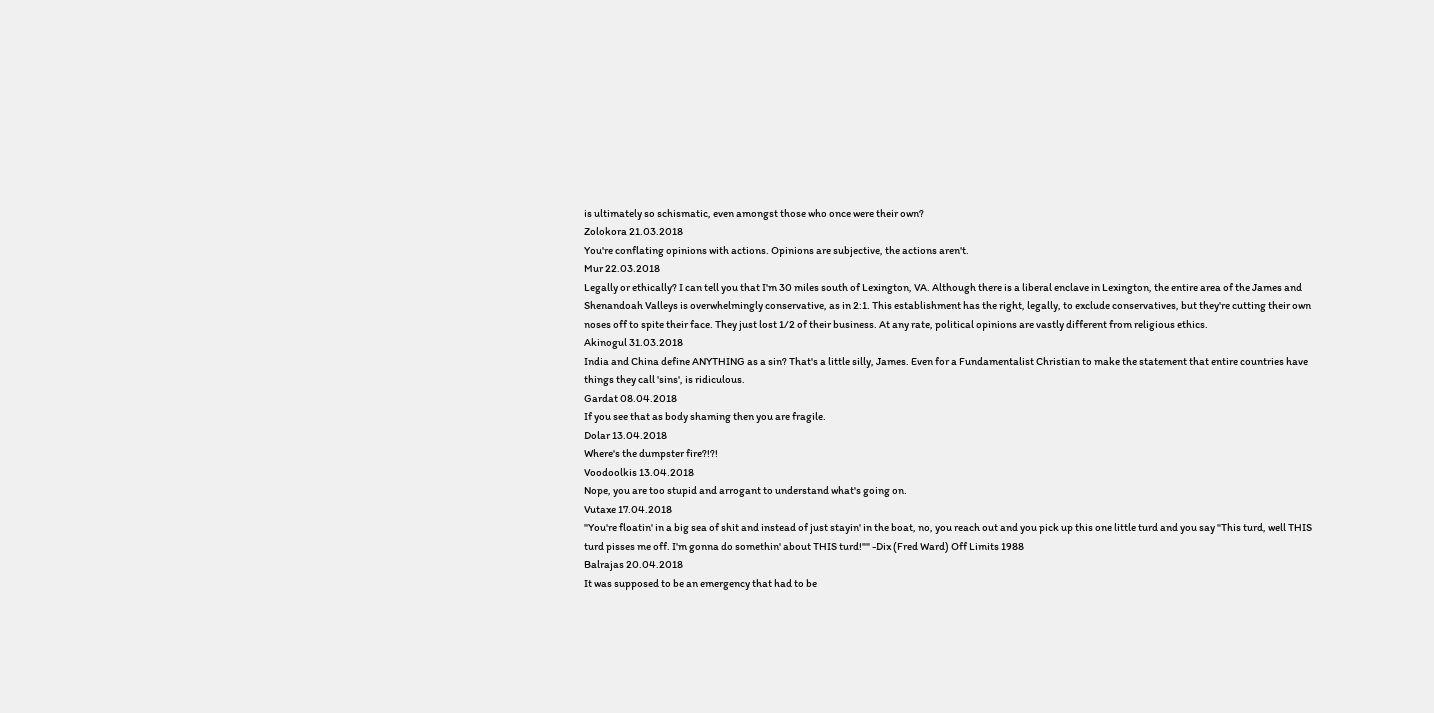is ultimately so schismatic, even amongst those who once were their own?
Zolokora 21.03.2018
You're conflating opinions with actions. Opinions are subjective, the actions aren't.
Mur 22.03.2018
Legally or ethically? I can tell you that I'm 30 miles south of Lexington, VA. Although there is a liberal enclave in Lexington, the entire area of the James and Shenandoah Valleys is overwhelmingly conservative, as in 2:1. This establishment has the right, legally, to exclude conservatives, but they're cutting their own noses off to spite their face. They just lost 1/2 of their business. At any rate, political opinions are vastly different from religious ethics.
Akinogul 31.03.2018
India and China define ANYTHING as a sin? That's a little silly, James. Even for a Fundamentalist Christian to make the statement that entire countries have things they call 'sins', is ridiculous.
Gardat 08.04.2018
If you see that as body shaming then you are fragile.
Dolar 13.04.2018
Where's the dumpster fire?!?!
Voodoolkis 13.04.2018
Nope, you are too stupid and arrogant to understand what's going on.
Vutaxe 17.04.2018
"You're floatin' in a big sea of shit and instead of just stayin' in the boat, no, you reach out and you pick up this one little turd and you say "This turd, well THIS turd pisses me off. I'm gonna do somethin' about THIS turd!"" -Dix (Fred Ward) Off Limits 1988
Balrajas 20.04.2018
It was supposed to be an emergency that had to be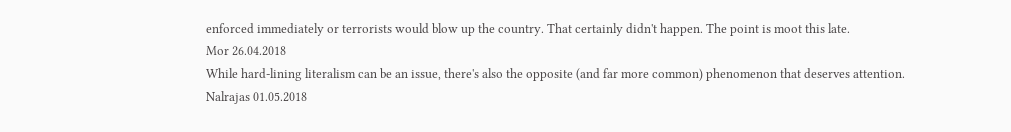enforced immediately or terrorists would blow up the country. That certainly didn't happen. The point is moot this late.
Mor 26.04.2018
While hard-lining literalism can be an issue, there's also the opposite (and far more common) phenomenon that deserves attention.
Nalrajas 01.05.2018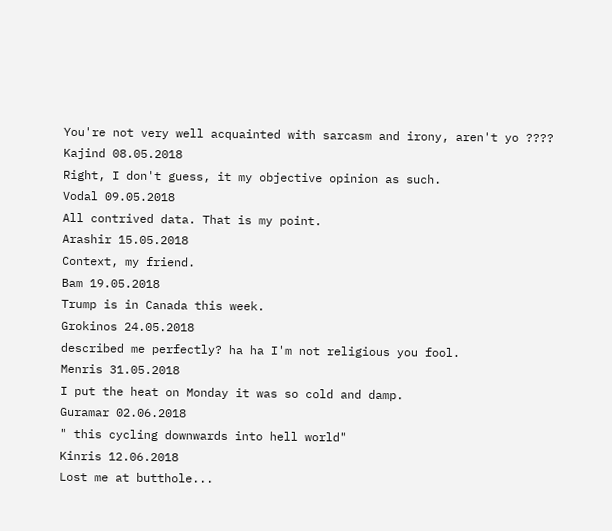You're not very well acquainted with sarcasm and irony, aren't yo ????
Kajind 08.05.2018
Right, I don't guess, it my objective opinion as such.
Vodal 09.05.2018
All contrived data. That is my point.
Arashir 15.05.2018
Context, my friend.
Bam 19.05.2018
Trump is in Canada this week.
Grokinos 24.05.2018
described me perfectly? ha ha I'm not religious you fool.
Menris 31.05.2018
I put the heat on Monday it was so cold and damp.
Guramar 02.06.2018
" this cycling downwards into hell world"
Kinris 12.06.2018
Lost me at butthole...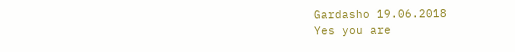Gardasho 19.06.2018
Yes you are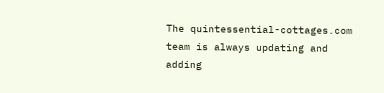The quintessential-cottages.com team is always updating and adding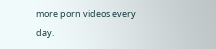more porn videos every day.